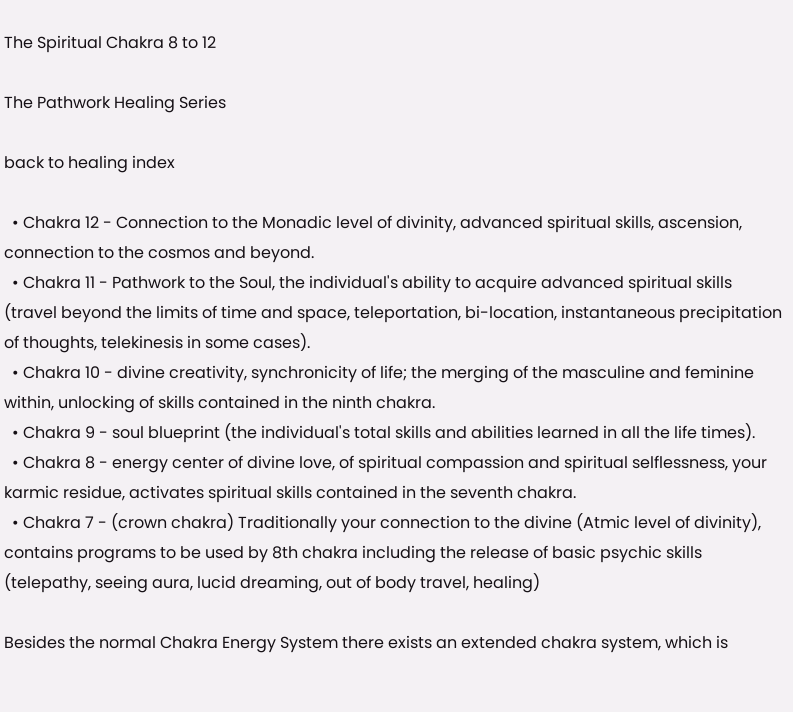The Spiritual Chakra 8 to 12

The Pathwork Healing Series

back to healing index

  • Chakra 12 - Connection to the Monadic level of divinity, advanced spiritual skills, ascension, connection to the cosmos and beyond.
  • Chakra 11 - Pathwork to the Soul, the individual's ability to acquire advanced spiritual skills (travel beyond the limits of time and space, teleportation, bi-location, instantaneous precipitation of thoughts, telekinesis in some cases).
  • Chakra 10 - divine creativity, synchronicity of life; the merging of the masculine and feminine within, unlocking of skills contained in the ninth chakra.
  • Chakra 9 - soul blueprint (the individual's total skills and abilities learned in all the life times).
  • Chakra 8 - energy center of divine love, of spiritual compassion and spiritual selflessness, your karmic residue, activates spiritual skills contained in the seventh chakra.
  • Chakra 7 - (crown chakra) Traditionally your connection to the divine (Atmic level of divinity), contains programs to be used by 8th chakra including the release of basic psychic skills (telepathy, seeing aura, lucid dreaming, out of body travel, healing)

Besides the normal Chakra Energy System there exists an extended chakra system, which is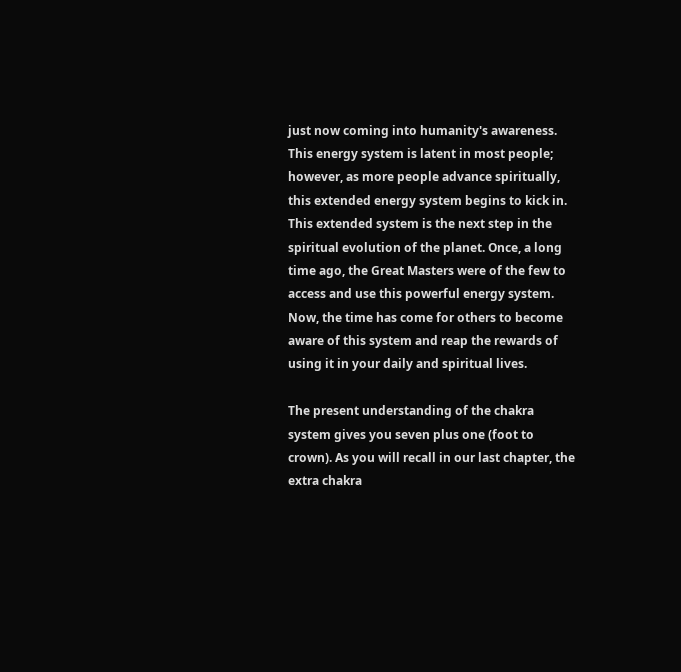just now coming into humanity's awareness. This energy system is latent in most people; however, as more people advance spiritually, this extended energy system begins to kick in. This extended system is the next step in the spiritual evolution of the planet. Once, a long time ago, the Great Masters were of the few to access and use this powerful energy system. Now, the time has come for others to become aware of this system and reap the rewards of using it in your daily and spiritual lives.

The present understanding of the chakra system gives you seven plus one (foot to crown). As you will recall in our last chapter, the extra chakra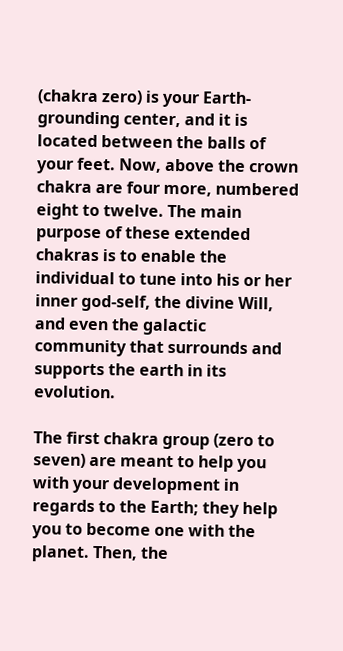(chakra zero) is your Earth- grounding center, and it is located between the balls of your feet. Now, above the crown chakra are four more, numbered eight to twelve. The main purpose of these extended chakras is to enable the individual to tune into his or her inner god-self, the divine Will, and even the galactic community that surrounds and supports the earth in its evolution.

The first chakra group (zero to seven) are meant to help you with your development in regards to the Earth; they help you to become one with the planet. Then, the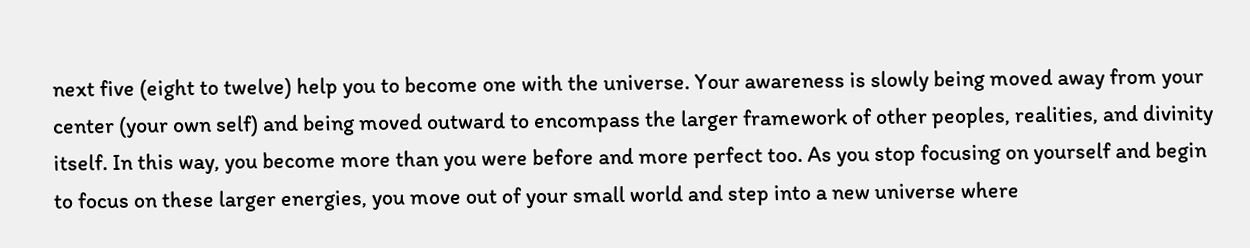next five (eight to twelve) help you to become one with the universe. Your awareness is slowly being moved away from your center (your own self) and being moved outward to encompass the larger framework of other peoples, realities, and divinity itself. In this way, you become more than you were before and more perfect too. As you stop focusing on yourself and begin to focus on these larger energies, you move out of your small world and step into a new universe where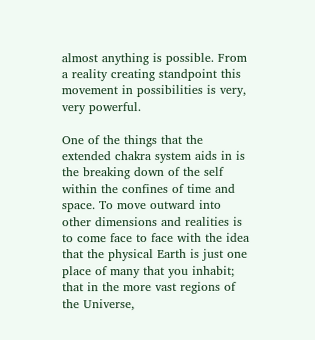almost anything is possible. From a reality creating standpoint this movement in possibilities is very, very powerful.

One of the things that the extended chakra system aids in is the breaking down of the self within the confines of time and space. To move outward into other dimensions and realities is to come face to face with the idea that the physical Earth is just one place of many that you inhabit; that in the more vast regions of the Universe,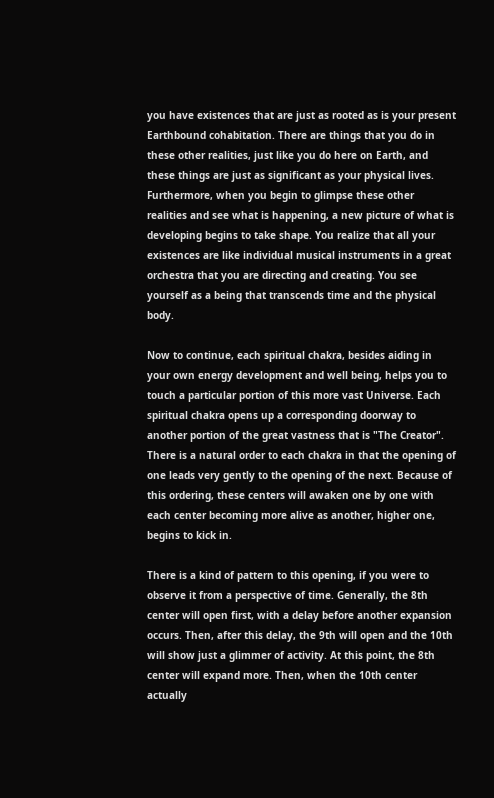you have existences that are just as rooted as is your present Earthbound cohabitation. There are things that you do in these other realities, just like you do here on Earth, and these things are just as significant as your physical lives. Furthermore, when you begin to glimpse these other realities and see what is happening, a new picture of what is developing begins to take shape. You realize that all your existences are like individual musical instruments in a great orchestra that you are directing and creating. You see yourself as a being that transcends time and the physical body.

Now to continue, each spiritual chakra, besides aiding in your own energy development and well being, helps you to touch a particular portion of this more vast Universe. Each spiritual chakra opens up a corresponding doorway to another portion of the great vastness that is "The Creator". There is a natural order to each chakra in that the opening of one leads very gently to the opening of the next. Because of this ordering, these centers will awaken one by one with each center becoming more alive as another, higher one, begins to kick in.

There is a kind of pattern to this opening, if you were to observe it from a perspective of time. Generally, the 8th center will open first, with a delay before another expansion occurs. Then, after this delay, the 9th will open and the 10th will show just a glimmer of activity. At this point, the 8th center will expand more. Then, when the 10th center actually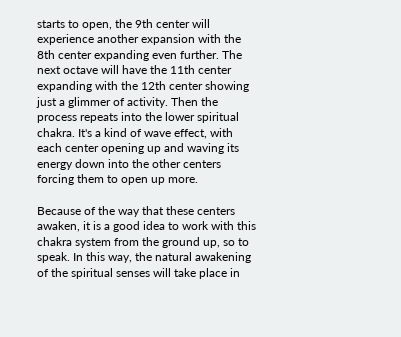starts to open, the 9th center will experience another expansion with the 8th center expanding even further. The next octave will have the 11th center expanding with the 12th center showing just a glimmer of activity. Then the process repeats into the lower spiritual chakra. It's a kind of wave effect, with each center opening up and waving its energy down into the other centers forcing them to open up more.

Because of the way that these centers awaken, it is a good idea to work with this chakra system from the ground up, so to speak. In this way, the natural awakening of the spiritual senses will take place in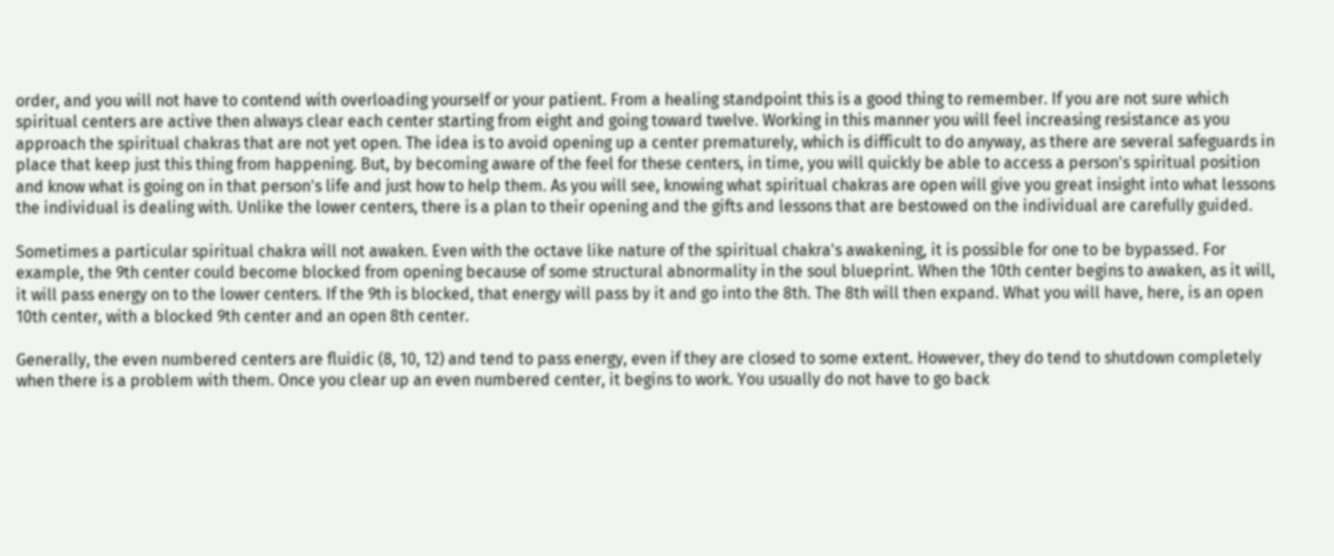order, and you will not have to contend with overloading yourself or your patient. From a healing standpoint this is a good thing to remember. If you are not sure which spiritual centers are active then always clear each center starting from eight and going toward twelve. Working in this manner you will feel increasing resistance as you approach the spiritual chakras that are not yet open. The idea is to avoid opening up a center prematurely, which is difficult to do anyway, as there are several safeguards in place that keep just this thing from happening. But, by becoming aware of the feel for these centers, in time, you will quickly be able to access a person's spiritual position and know what is going on in that person's life and just how to help them. As you will see, knowing what spiritual chakras are open will give you great insight into what lessons the individual is dealing with. Unlike the lower centers, there is a plan to their opening and the gifts and lessons that are bestowed on the individual are carefully guided.

Sometimes a particular spiritual chakra will not awaken. Even with the octave like nature of the spiritual chakra's awakening, it is possible for one to be bypassed. For example, the 9th center could become blocked from opening because of some structural abnormality in the soul blueprint. When the 10th center begins to awaken, as it will, it will pass energy on to the lower centers. If the 9th is blocked, that energy will pass by it and go into the 8th. The 8th will then expand. What you will have, here, is an open 10th center, with a blocked 9th center and an open 8th center.

Generally, the even numbered centers are fluidic (8, 10, 12) and tend to pass energy, even if they are closed to some extent. However, they do tend to shutdown completely when there is a problem with them. Once you clear up an even numbered center, it begins to work. You usually do not have to go back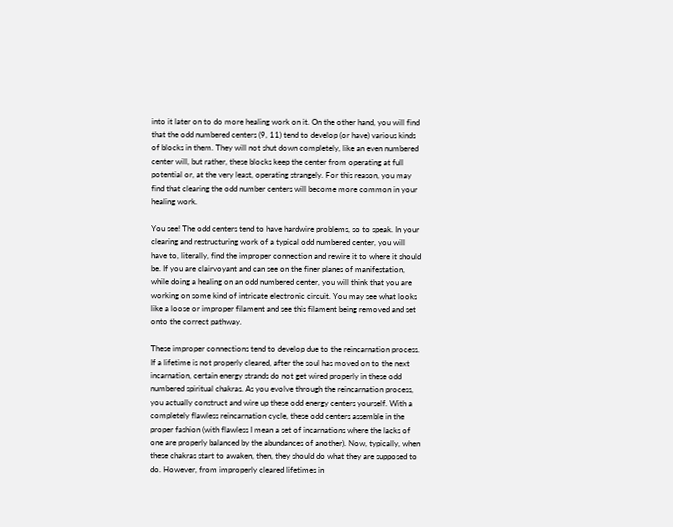into it later on to do more healing work on it. On the other hand, you will find that the odd numbered centers (9, 11) tend to develop (or have) various kinds of blocks in them. They will not shut down completely, like an even numbered center will, but rather, these blocks keep the center from operating at full potential or, at the very least, operating strangely. For this reason, you may find that clearing the odd number centers will become more common in your healing work.

You see! The odd centers tend to have hardwire problems, so to speak. In your clearing and restructuring work of a typical odd numbered center, you will have to, literally, find the improper connection and rewire it to where it should be. If you are clairvoyant and can see on the finer planes of manifestation, while doing a healing on an odd numbered center, you will think that you are working on some kind of intricate electronic circuit. You may see what looks like a loose or improper filament and see this filament being removed and set onto the correct pathway.

These improper connections tend to develop due to the reincarnation process. If a lifetime is not properly cleared, after the soul has moved on to the next incarnation, certain energy strands do not get wired properly in these odd numbered spiritual chakras. As you evolve through the reincarnation process, you actually construct and wire up these odd energy centers yourself. With a completely flawless reincarnation cycle, these odd centers assemble in the proper fashion (with flawless I mean a set of incarnations where the lacks of one are properly balanced by the abundances of another). Now, typically, when these chakras start to awaken, then, they should do what they are supposed to do. However, from improperly cleared lifetimes in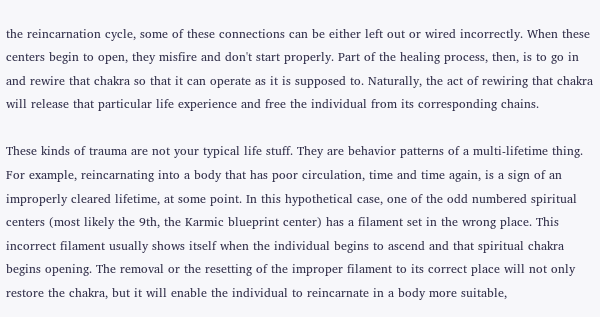the reincarnation cycle, some of these connections can be either left out or wired incorrectly. When these centers begin to open, they misfire and don't start properly. Part of the healing process, then, is to go in and rewire that chakra so that it can operate as it is supposed to. Naturally, the act of rewiring that chakra will release that particular life experience and free the individual from its corresponding chains.

These kinds of trauma are not your typical life stuff. They are behavior patterns of a multi-lifetime thing. For example, reincarnating into a body that has poor circulation, time and time again, is a sign of an improperly cleared lifetime, at some point. In this hypothetical case, one of the odd numbered spiritual centers (most likely the 9th, the Karmic blueprint center) has a filament set in the wrong place. This incorrect filament usually shows itself when the individual begins to ascend and that spiritual chakra begins opening. The removal or the resetting of the improper filament to its correct place will not only restore the chakra, but it will enable the individual to reincarnate in a body more suitable,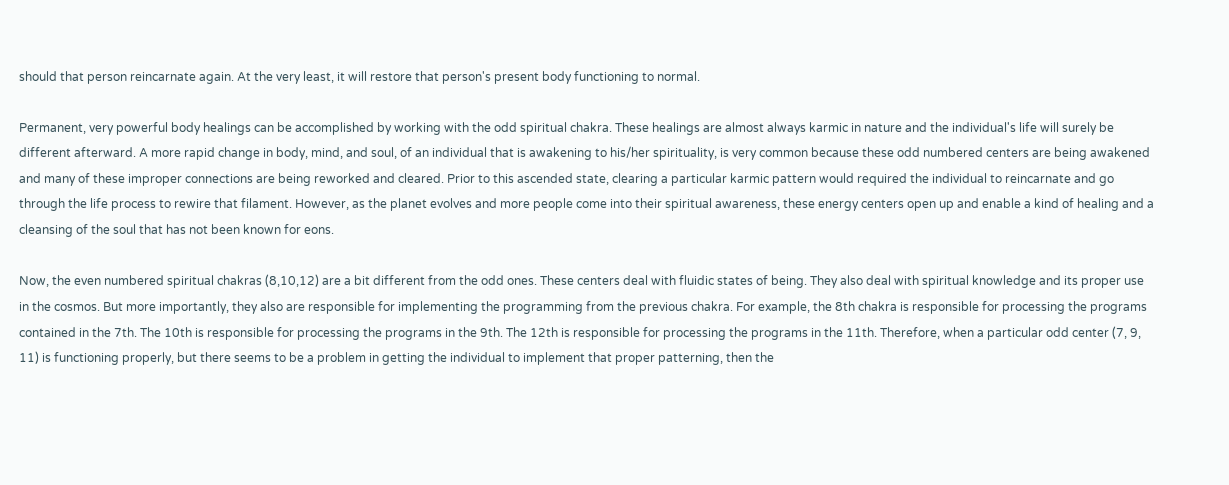should that person reincarnate again. At the very least, it will restore that person's present body functioning to normal.

Permanent, very powerful body healings can be accomplished by working with the odd spiritual chakra. These healings are almost always karmic in nature and the individual's life will surely be different afterward. A more rapid change in body, mind, and soul, of an individual that is awakening to his/her spirituality, is very common because these odd numbered centers are being awakened and many of these improper connections are being reworked and cleared. Prior to this ascended state, clearing a particular karmic pattern would required the individual to reincarnate and go through the life process to rewire that filament. However, as the planet evolves and more people come into their spiritual awareness, these energy centers open up and enable a kind of healing and a cleansing of the soul that has not been known for eons.

Now, the even numbered spiritual chakras (8,10,12) are a bit different from the odd ones. These centers deal with fluidic states of being. They also deal with spiritual knowledge and its proper use in the cosmos. But more importantly, they also are responsible for implementing the programming from the previous chakra. For example, the 8th chakra is responsible for processing the programs contained in the 7th. The 10th is responsible for processing the programs in the 9th. The 12th is responsible for processing the programs in the 11th. Therefore, when a particular odd center (7, 9, 11) is functioning properly, but there seems to be a problem in getting the individual to implement that proper patterning, then the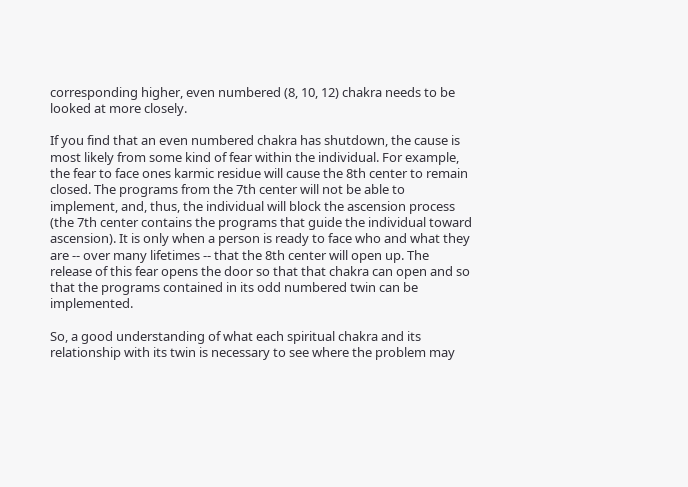corresponding higher, even numbered (8, 10, 12) chakra needs to be looked at more closely.

If you find that an even numbered chakra has shutdown, the cause is most likely from some kind of fear within the individual. For example, the fear to face ones karmic residue will cause the 8th center to remain closed. The programs from the 7th center will not be able to implement, and, thus, the individual will block the ascension process (the 7th center contains the programs that guide the individual toward ascension). It is only when a person is ready to face who and what they are -- over many lifetimes -- that the 8th center will open up. The release of this fear opens the door so that that chakra can open and so that the programs contained in its odd numbered twin can be implemented.

So, a good understanding of what each spiritual chakra and its relationship with its twin is necessary to see where the problem may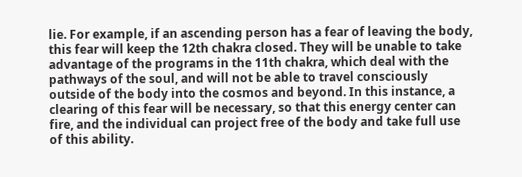lie. For example, if an ascending person has a fear of leaving the body, this fear will keep the 12th chakra closed. They will be unable to take advantage of the programs in the 11th chakra, which deal with the pathways of the soul, and will not be able to travel consciously outside of the body into the cosmos and beyond. In this instance, a clearing of this fear will be necessary, so that this energy center can fire, and the individual can project free of the body and take full use of this ability.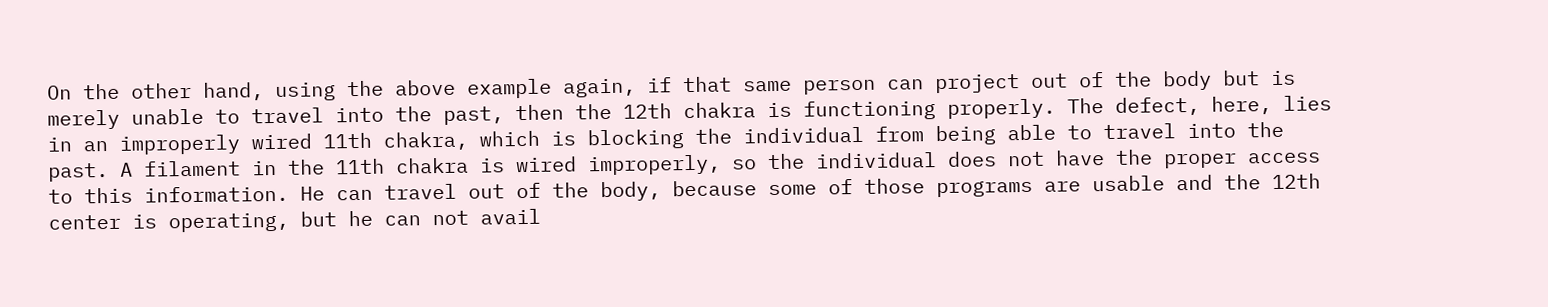On the other hand, using the above example again, if that same person can project out of the body but is merely unable to travel into the past, then the 12th chakra is functioning properly. The defect, here, lies in an improperly wired 11th chakra, which is blocking the individual from being able to travel into the past. A filament in the 11th chakra is wired improperly, so the individual does not have the proper access to this information. He can travel out of the body, because some of those programs are usable and the 12th center is operating, but he can not avail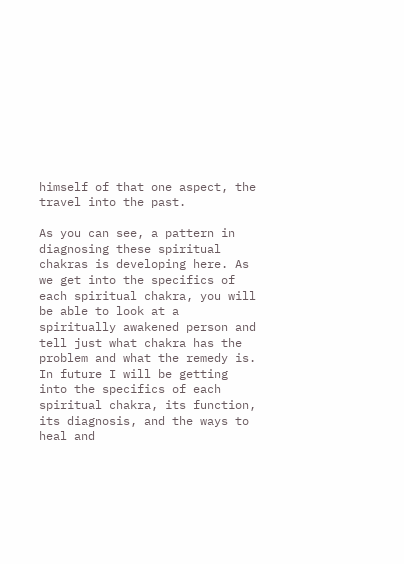himself of that one aspect, the travel into the past.

As you can see, a pattern in diagnosing these spiritual chakras is developing here. As we get into the specifics of each spiritual chakra, you will be able to look at a spiritually awakened person and tell just what chakra has the problem and what the remedy is. In future I will be getting into the specifics of each spiritual chakra, its function, its diagnosis, and the ways to heal and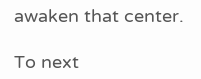awaken that center.

To next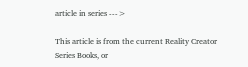article in series --->

This article is from the current Reality Creator Series Books, or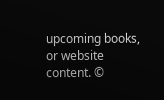upcoming books, or website content. ©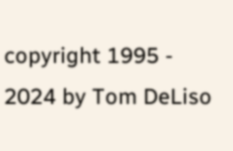copyright 1995 - 2024 by Tom DeLiso